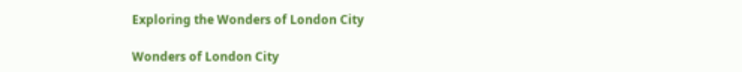Exploring the Wonders of London City

Wonders of London City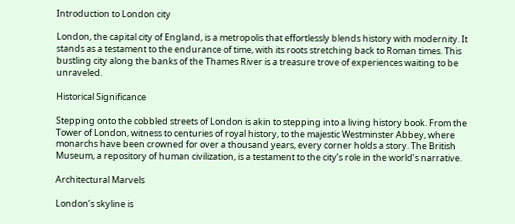Introduction to London city

London, the capital city of England, is a metropolis that effortlessly blends history with modernity. It stands as a testament to the endurance of time, with its roots stretching back to Roman times. This bustling city along the banks of the Thames River is a treasure trove of experiences waiting to be unraveled.

Historical Significance

Stepping onto the cobbled streets of London is akin to stepping into a living history book. From the Tower of London, witness to centuries of royal history, to the majestic Westminster Abbey, where monarchs have been crowned for over a thousand years, every corner holds a story. The British Museum, a repository of human civilization, is a testament to the city’s role in the world’s narrative.

Architectural Marvels

London’s skyline is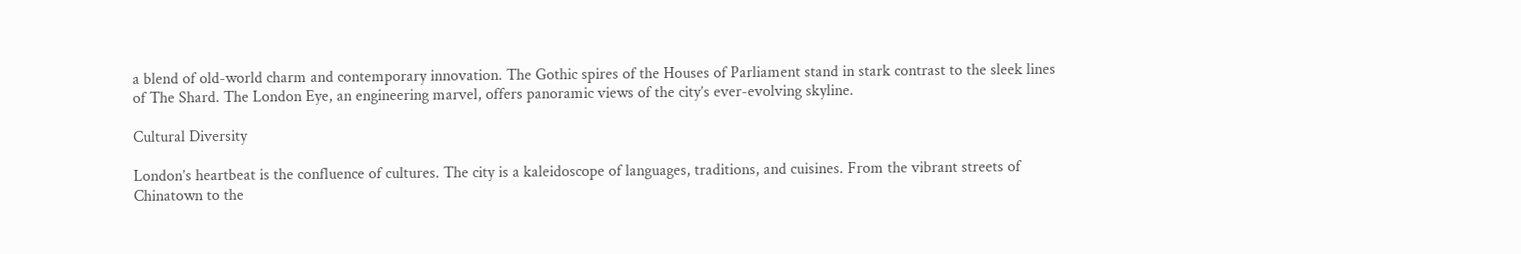a blend of old-world charm and contemporary innovation. The Gothic spires of the Houses of Parliament stand in stark contrast to the sleek lines of The Shard. The London Eye, an engineering marvel, offers panoramic views of the city’s ever-evolving skyline.

Cultural Diversity

London’s heartbeat is the confluence of cultures. The city is a kaleidoscope of languages, traditions, and cuisines. From the vibrant streets of Chinatown to the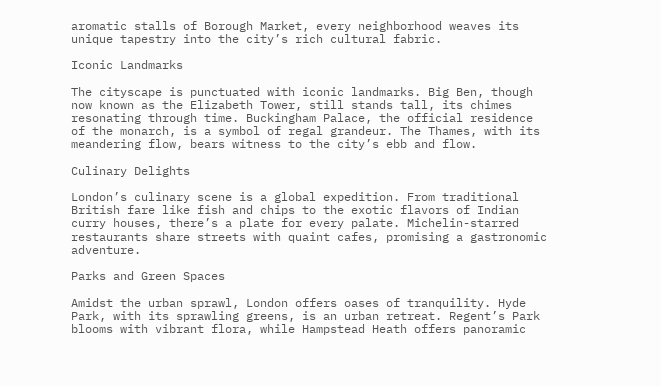aromatic stalls of Borough Market, every neighborhood weaves its unique tapestry into the city’s rich cultural fabric.

Iconic Landmarks

The cityscape is punctuated with iconic landmarks. Big Ben, though now known as the Elizabeth Tower, still stands tall, its chimes resonating through time. Buckingham Palace, the official residence of the monarch, is a symbol of regal grandeur. The Thames, with its meandering flow, bears witness to the city’s ebb and flow.

Culinary Delights

London’s culinary scene is a global expedition. From traditional British fare like fish and chips to the exotic flavors of Indian curry houses, there’s a plate for every palate. Michelin-starred restaurants share streets with quaint cafes, promising a gastronomic adventure.

Parks and Green Spaces

Amidst the urban sprawl, London offers oases of tranquility. Hyde Park, with its sprawling greens, is an urban retreat. Regent’s Park blooms with vibrant flora, while Hampstead Heath offers panoramic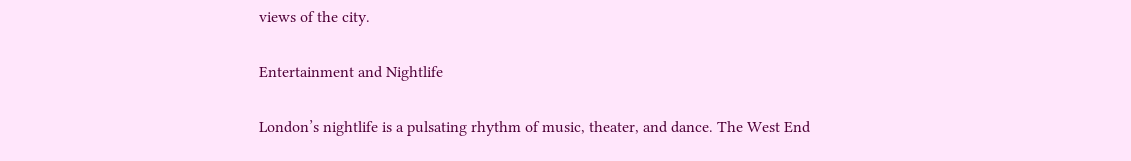views of the city.

Entertainment and Nightlife

London’s nightlife is a pulsating rhythm of music, theater, and dance. The West End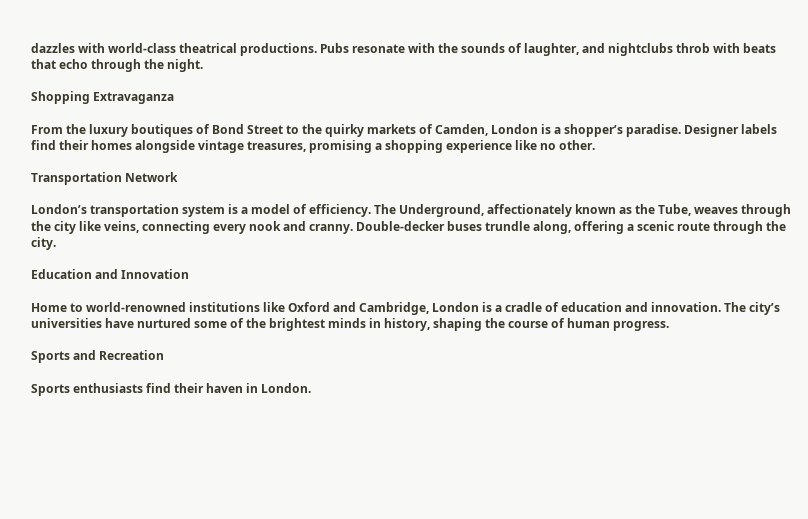dazzles with world-class theatrical productions. Pubs resonate with the sounds of laughter, and nightclubs throb with beats that echo through the night.

Shopping Extravaganza

From the luxury boutiques of Bond Street to the quirky markets of Camden, London is a shopper’s paradise. Designer labels find their homes alongside vintage treasures, promising a shopping experience like no other.

Transportation Network

London’s transportation system is a model of efficiency. The Underground, affectionately known as the Tube, weaves through the city like veins, connecting every nook and cranny. Double-decker buses trundle along, offering a scenic route through the city.

Education and Innovation

Home to world-renowned institutions like Oxford and Cambridge, London is a cradle of education and innovation. The city’s universities have nurtured some of the brightest minds in history, shaping the course of human progress.

Sports and Recreation

Sports enthusiasts find their haven in London.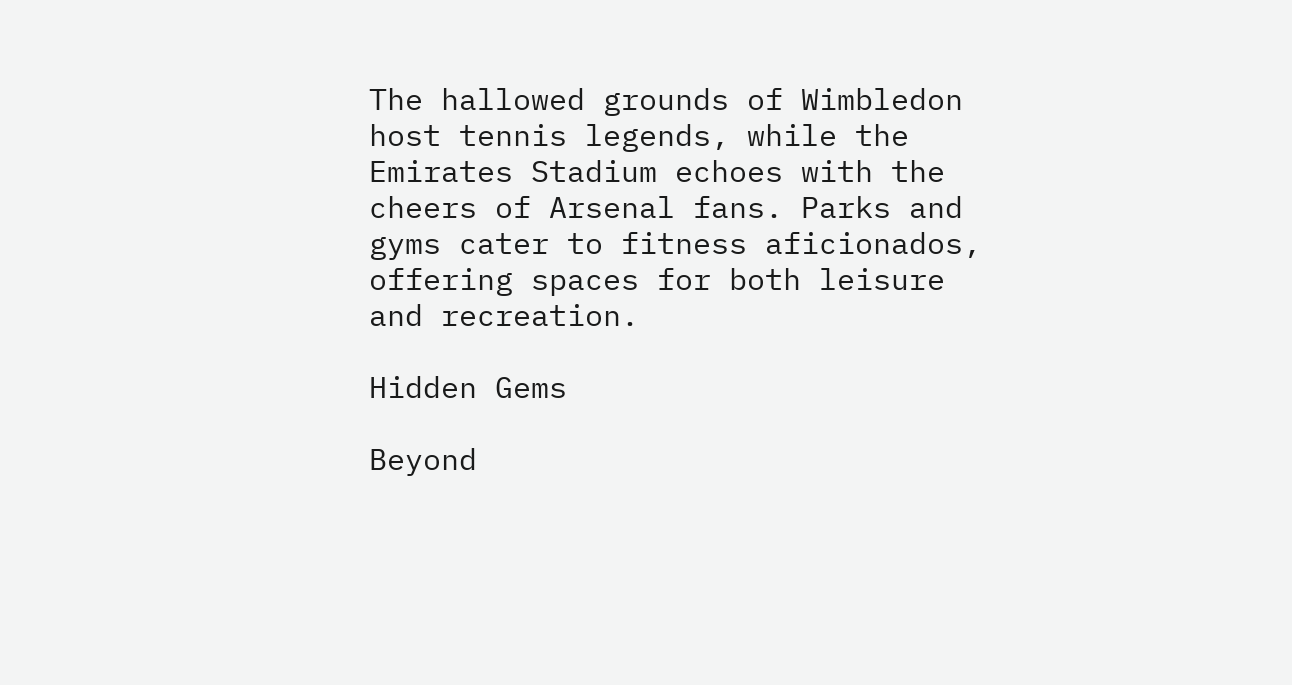The hallowed grounds of Wimbledon host tennis legends, while the Emirates Stadium echoes with the cheers of Arsenal fans. Parks and gyms cater to fitness aficionados, offering spaces for both leisure and recreation.

Hidden Gems

Beyond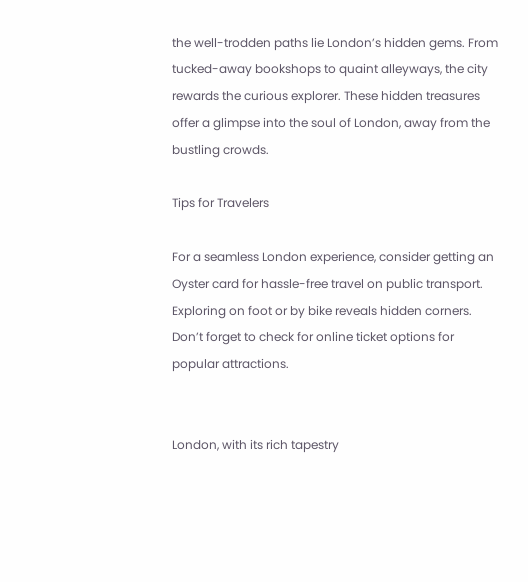the well-trodden paths lie London’s hidden gems. From tucked-away bookshops to quaint alleyways, the city rewards the curious explorer. These hidden treasures offer a glimpse into the soul of London, away from the bustling crowds.

Tips for Travelers

For a seamless London experience, consider getting an Oyster card for hassle-free travel on public transport. Exploring on foot or by bike reveals hidden corners. Don’t forget to check for online ticket options for popular attractions.


London, with its rich tapestry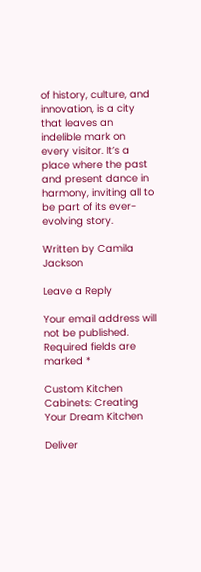of history, culture, and innovation, is a city that leaves an indelible mark on every visitor. It’s a place where the past and present dance in harmony, inviting all to be part of its ever-evolving story.

Written by Camila Jackson

Leave a Reply

Your email address will not be published. Required fields are marked *

Custom Kitchen Cabinets: Creating Your Dream Kitchen

Deliver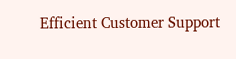Efficient Customer Support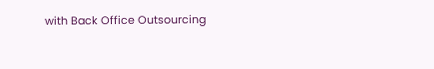with Back Office Outsourcing